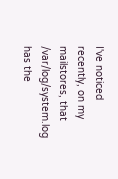I've noticed recently, on my mailstores, that /var/log/system.log has the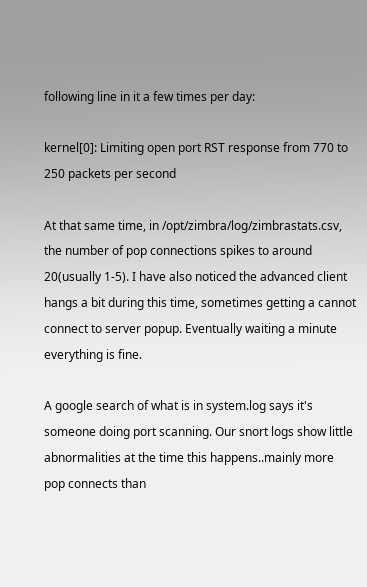following line in it a few times per day:

kernel[0]: Limiting open port RST response from 770 to 250 packets per second

At that same time, in /opt/zimbra/log/zimbrastats.csv, the number of pop connections spikes to around 20(usually 1-5). I have also noticed the advanced client hangs a bit during this time, sometimes getting a cannot connect to server popup. Eventually waiting a minute everything is fine.

A google search of what is in system.log says it's someone doing port scanning. Our snort logs show little abnormalities at the time this happens..mainly more pop connects than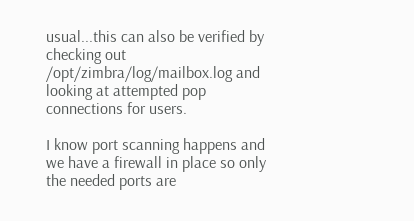usual...this can also be verified by checking out /opt/zimbra/log/mailbox.log and looking at attempted pop connections for users.

I know port scanning happens and we have a firewall in place so only the needed ports are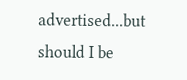advertised...but should I be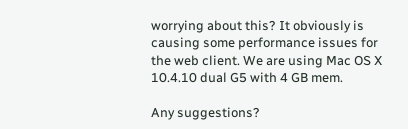worrying about this? It obviously is causing some performance issues for the web client. We are using Mac OS X 10.4.10 dual G5 with 4 GB mem.

Any suggestions?